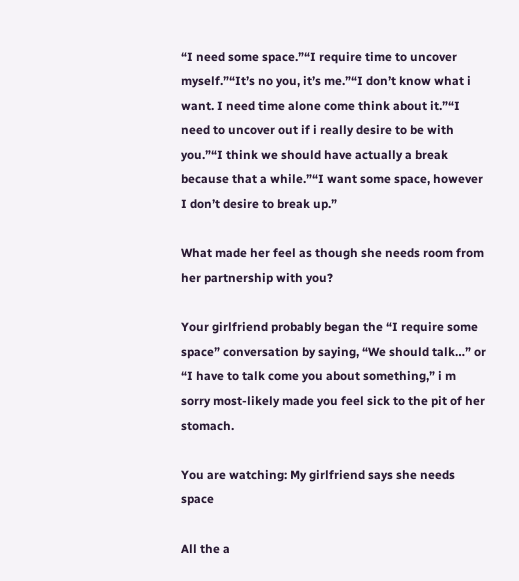“I need some space.”“I require time to uncover myself.”“It’s no you, it’s me.”“I don’t know what i want. I need time alone come think about it.”“I need to uncover out if i really desire to be with you.”“I think we should have actually a break because that a while.”“I want some space, however I don’t desire to break up.”

What made her feel as though she needs room from her partnership with you?

Your girlfriend probably began the “I require some space” conversation by saying, “We should talk…” or “I have to talk come you about something,” i m sorry most-likely made you feel sick to the pit of her stomach.

You are watching: My girlfriend says she needs space

All the a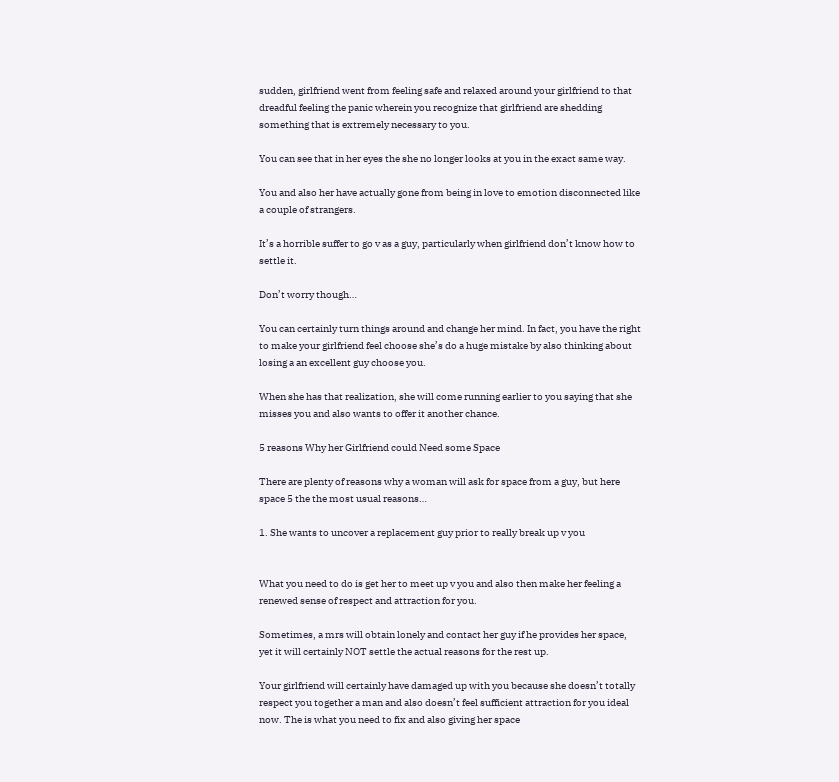sudden, girlfriend went from feeling safe and relaxed around your girlfriend to that dreadful feeling the panic wherein you recognize that girlfriend are shedding something that is extremely necessary to you.

You can see that in her eyes the she no longer looks at you in the exact same way.

You and also her have actually gone from being in love to emotion disconnected like a couple of strangers.

It’s a horrible suffer to go v as a guy, particularly when girlfriend don’t know how to settle it.

Don’t worry though…

You can certainly turn things around and change her mind. In fact, you have the right to make your girlfriend feel choose she’s do a huge mistake by also thinking about losing a an excellent guy choose you.

When she has that realization, she will come running earlier to you saying that she misses you and also wants to offer it another chance.

5 reasons Why her Girlfriend could Need some Space

There are plenty of reasons why a woman will ask for space from a guy, but here space 5 the the most usual reasons…

1. She wants to uncover a replacement guy prior to really break up v you


What you need to do is get her to meet up v you and also then make her feeling a renewed sense of respect and attraction for you.

Sometimes, a mrs will obtain lonely and contact her guy if he provides her space, yet it will certainly NOT settle the actual reasons for the rest up.

Your girlfriend will certainly have damaged up with you because she doesn’t totally respect you together a man and also doesn’t feel sufficient attraction for you ideal now. The is what you need to fix and also giving her space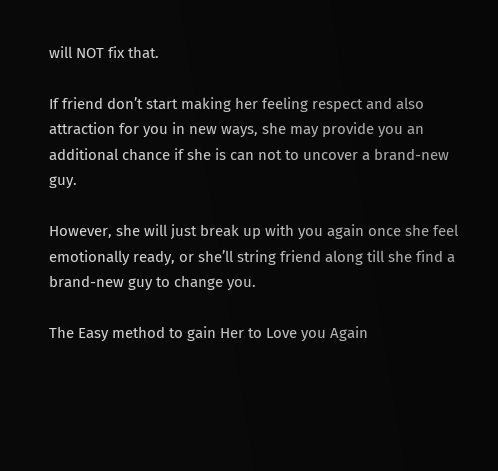will NOT fix that.

If friend don’t start making her feeling respect and also attraction for you in new ways, she may provide you an additional chance if she is can not to uncover a brand-new guy.

However, she will just break up with you again once she feel emotionally ready, or she’ll string friend along till she find a brand-new guy to change you.

The Easy method to gain Her to Love you Again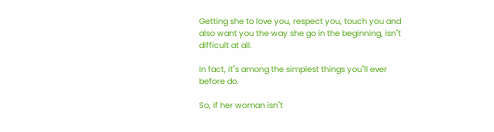Getting she to love you, respect you, touch you and also want you the way she go in the beginning, isn"t difficult at all.

In fact, it"s among the simplest things you"ll ever before do.

So, if her woman isn"t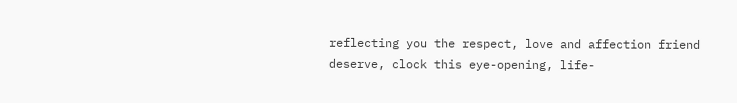reflecting you the respect, love and affection friend deserve, clock this eye-opening, life-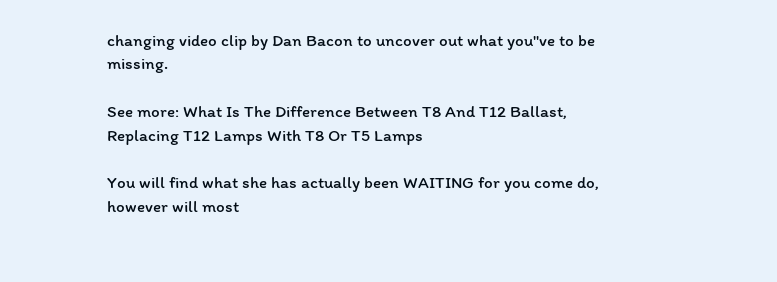changing video clip by Dan Bacon to uncover out what you"ve to be missing.

See more: What Is The Difference Between T8 And T12 Ballast, Replacing T12 Lamps With T8 Or T5 Lamps

You will find what she has actually been WAITING for you come do, however will most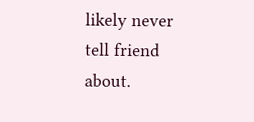likely never tell friend about.